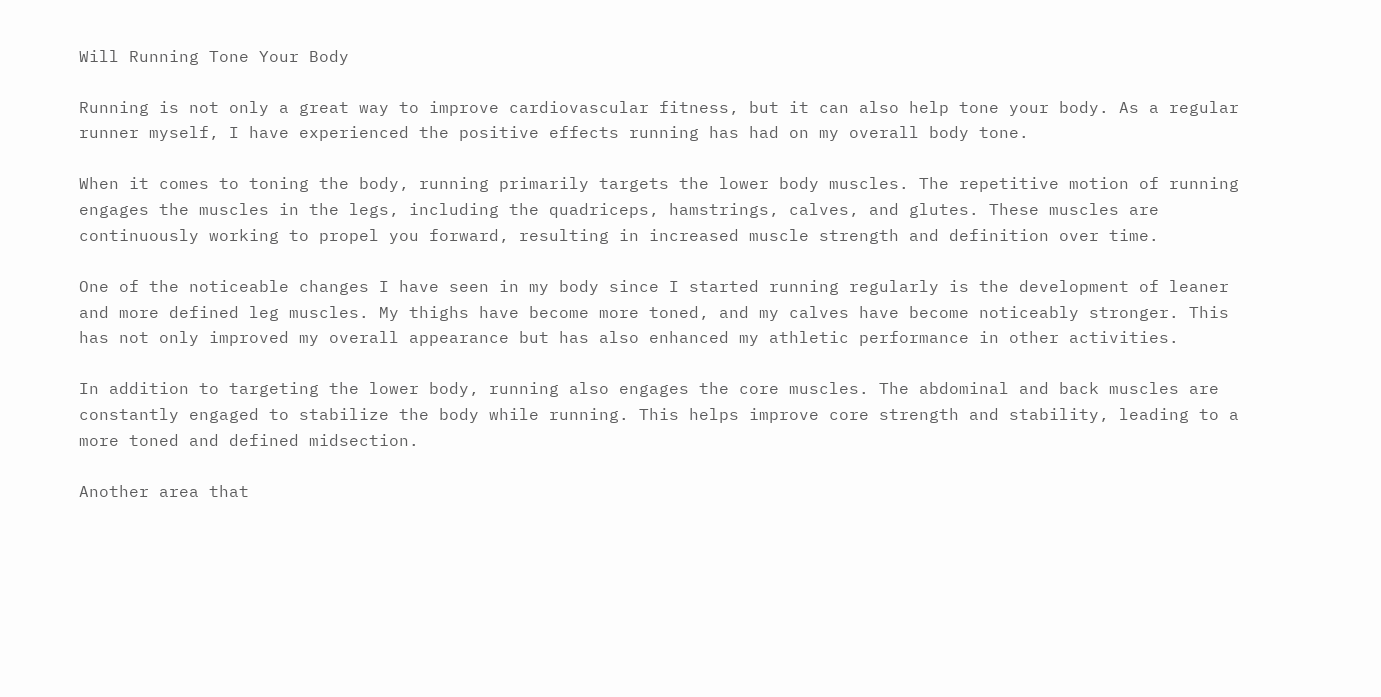Will Running Tone Your Body

Running is not only a great way to improve cardiovascular fitness, but it can also help tone your body. As a regular runner myself, I have experienced the positive effects running has had on my overall body tone.

When it comes to toning the body, running primarily targets the lower body muscles. The repetitive motion of running engages the muscles in the legs, including the quadriceps, hamstrings, calves, and glutes. These muscles are continuously working to propel you forward, resulting in increased muscle strength and definition over time.

One of the noticeable changes I have seen in my body since I started running regularly is the development of leaner and more defined leg muscles. My thighs have become more toned, and my calves have become noticeably stronger. This has not only improved my overall appearance but has also enhanced my athletic performance in other activities.

In addition to targeting the lower body, running also engages the core muscles. The abdominal and back muscles are constantly engaged to stabilize the body while running. This helps improve core strength and stability, leading to a more toned and defined midsection.

Another area that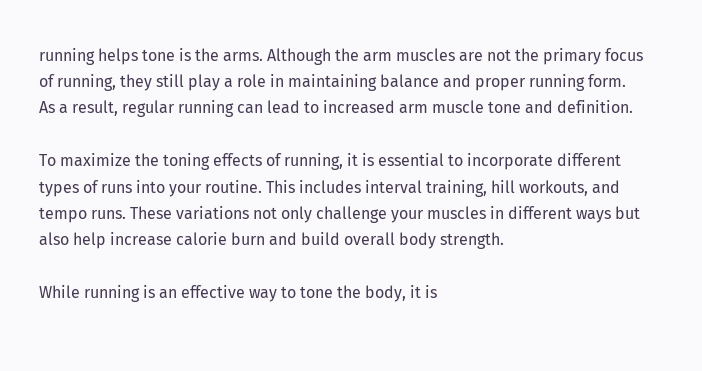running helps tone is the arms. Although the arm muscles are not the primary focus of running, they still play a role in maintaining balance and proper running form. As a result, regular running can lead to increased arm muscle tone and definition.

To maximize the toning effects of running, it is essential to incorporate different types of runs into your routine. This includes interval training, hill workouts, and tempo runs. These variations not only challenge your muscles in different ways but also help increase calorie burn and build overall body strength.

While running is an effective way to tone the body, it is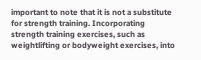important to note that it is not a substitute for strength training. Incorporating strength training exercises, such as weightlifting or bodyweight exercises, into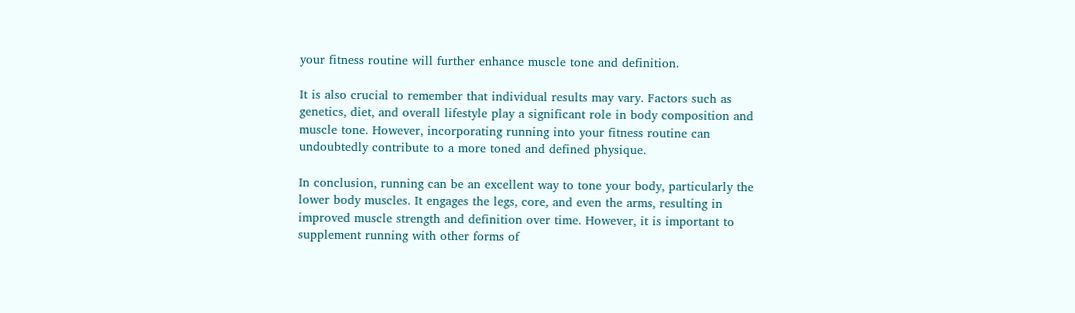your fitness routine will further enhance muscle tone and definition.

It is also crucial to remember that individual results may vary. Factors such as genetics, diet, and overall lifestyle play a significant role in body composition and muscle tone. However, incorporating running into your fitness routine can undoubtedly contribute to a more toned and defined physique.

In conclusion, running can be an excellent way to tone your body, particularly the lower body muscles. It engages the legs, core, and even the arms, resulting in improved muscle strength and definition over time. However, it is important to supplement running with other forms of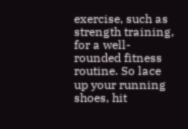exercise, such as strength training, for a well-rounded fitness routine. So lace up your running shoes, hit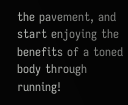the pavement, and start enjoying the benefits of a toned body through running!